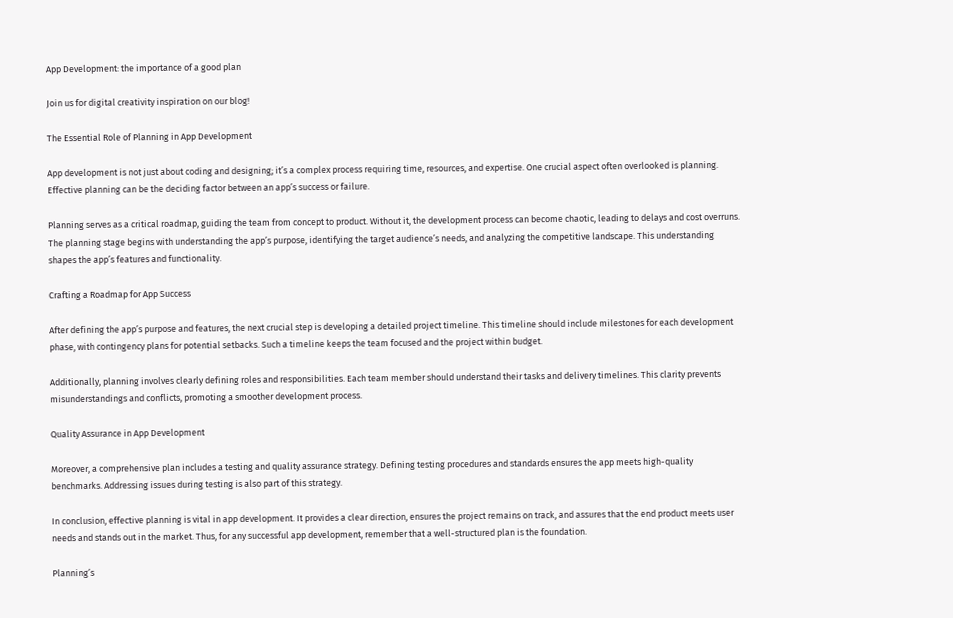App Development: the importance of a good plan

Join us for digital creativity inspiration on our blog!

The Essential Role of Planning in App Development

App development is not just about coding and designing; it’s a complex process requiring time, resources, and expertise. One crucial aspect often overlooked is planning. Effective planning can be the deciding factor between an app’s success or failure.

Planning serves as a critical roadmap, guiding the team from concept to product. Without it, the development process can become chaotic, leading to delays and cost overruns. The planning stage begins with understanding the app’s purpose, identifying the target audience’s needs, and analyzing the competitive landscape. This understanding shapes the app’s features and functionality.

Crafting a Roadmap for App Success

After defining the app’s purpose and features, the next crucial step is developing a detailed project timeline. This timeline should include milestones for each development phase, with contingency plans for potential setbacks. Such a timeline keeps the team focused and the project within budget.

Additionally, planning involves clearly defining roles and responsibilities. Each team member should understand their tasks and delivery timelines. This clarity prevents misunderstandings and conflicts, promoting a smoother development process.

Quality Assurance in App Development

Moreover, a comprehensive plan includes a testing and quality assurance strategy. Defining testing procedures and standards ensures the app meets high-quality benchmarks. Addressing issues during testing is also part of this strategy.

In conclusion, effective planning is vital in app development. It provides a clear direction, ensures the project remains on track, and assures that the end product meets user needs and stands out in the market. Thus, for any successful app development, remember that a well-structured plan is the foundation.

Planning’s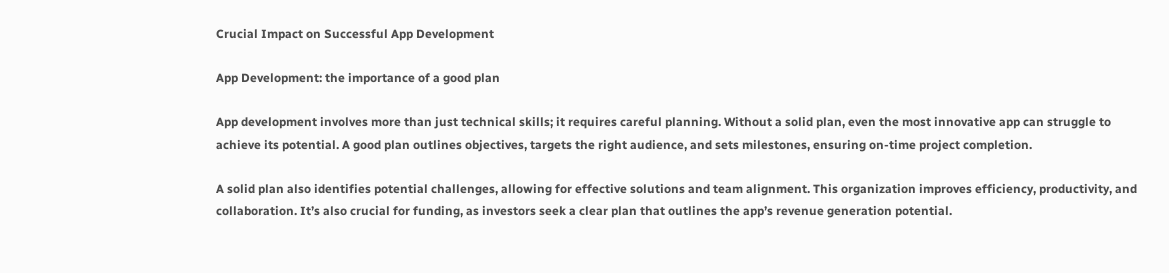Crucial Impact on Successful App Development

App Development: the importance of a good plan

App development involves more than just technical skills; it requires careful planning. Without a solid plan, even the most innovative app can struggle to achieve its potential. A good plan outlines objectives, targets the right audience, and sets milestones, ensuring on-time project completion.

A solid plan also identifies potential challenges, allowing for effective solutions and team alignment. This organization improves efficiency, productivity, and collaboration. It’s also crucial for funding, as investors seek a clear plan that outlines the app’s revenue generation potential.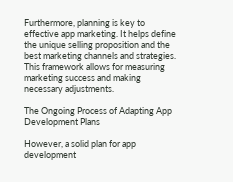Furthermore, planning is key to effective app marketing. It helps define the unique selling proposition and the best marketing channels and strategies. This framework allows for measuring marketing success and making necessary adjustments.

The Ongoing Process of Adapting App Development Plans

However, a solid plan for app development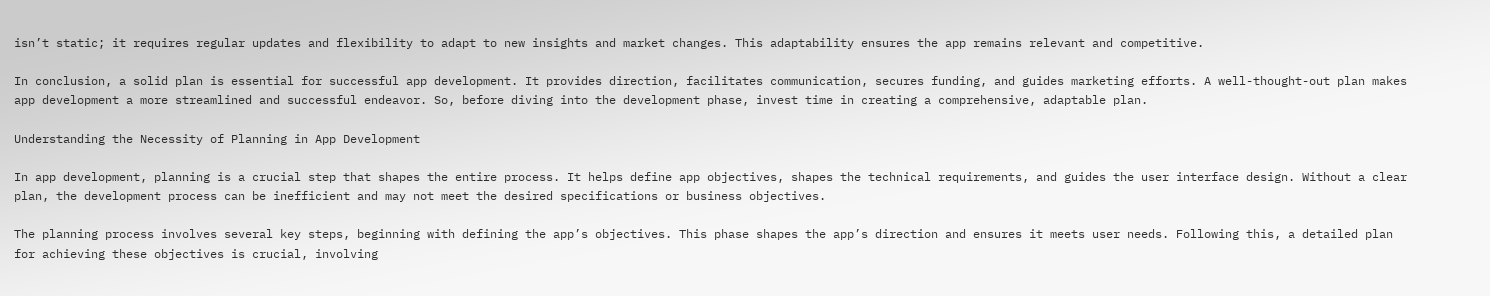isn’t static; it requires regular updates and flexibility to adapt to new insights and market changes. This adaptability ensures the app remains relevant and competitive.

In conclusion, a solid plan is essential for successful app development. It provides direction, facilitates communication, secures funding, and guides marketing efforts. A well-thought-out plan makes app development a more streamlined and successful endeavor. So, before diving into the development phase, invest time in creating a comprehensive, adaptable plan.

Understanding the Necessity of Planning in App Development

In app development, planning is a crucial step that shapes the entire process. It helps define app objectives, shapes the technical requirements, and guides the user interface design. Without a clear plan, the development process can be inefficient and may not meet the desired specifications or business objectives.

The planning process involves several key steps, beginning with defining the app’s objectives. This phase shapes the app’s direction and ensures it meets user needs. Following this, a detailed plan for achieving these objectives is crucial, involving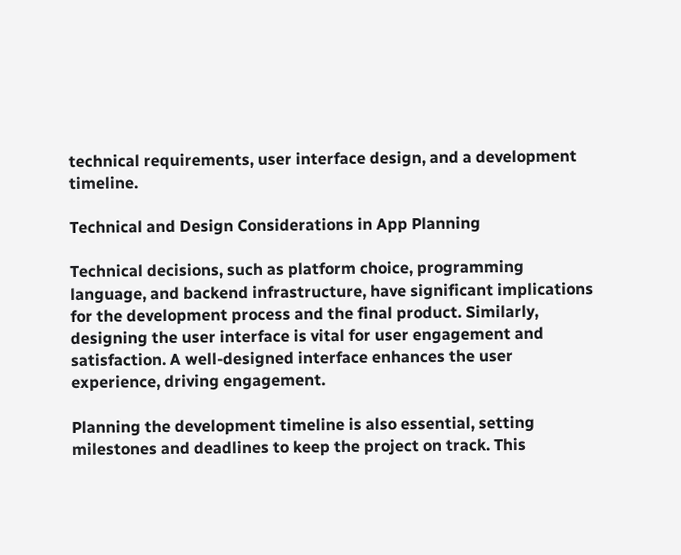technical requirements, user interface design, and a development timeline.

Technical and Design Considerations in App Planning

Technical decisions, such as platform choice, programming language, and backend infrastructure, have significant implications for the development process and the final product. Similarly, designing the user interface is vital for user engagement and satisfaction. A well-designed interface enhances the user experience, driving engagement.

Planning the development timeline is also essential, setting milestones and deadlines to keep the project on track. This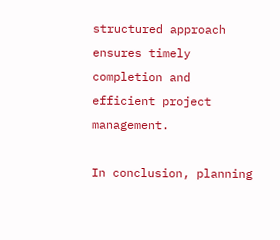structured approach ensures timely completion and efficient project management.

In conclusion, planning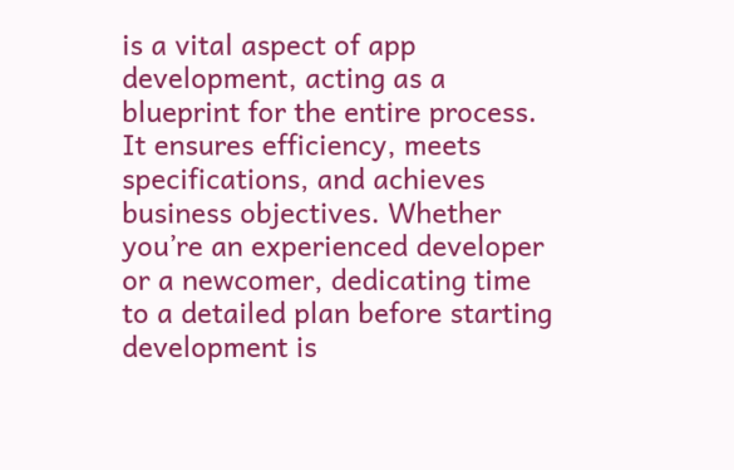is a vital aspect of app development, acting as a blueprint for the entire process. It ensures efficiency, meets specifications, and achieves business objectives. Whether you’re an experienced developer or a newcomer, dedicating time to a detailed plan before starting development is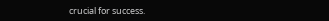crucial for success.